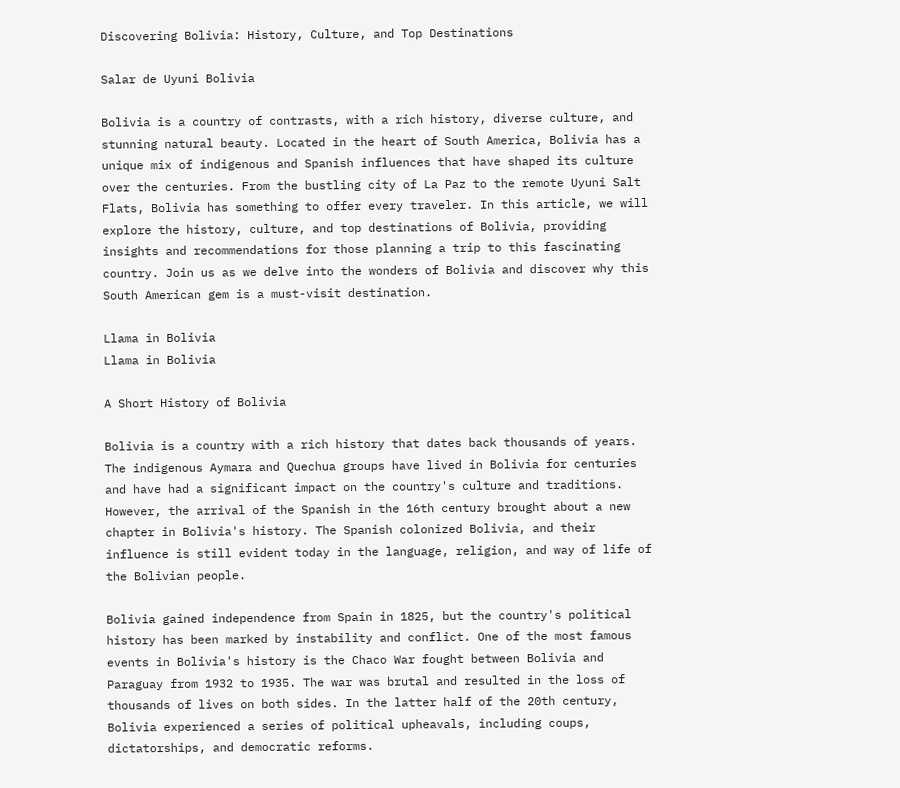Discovering Bolivia: History, Culture, and Top Destinations

Salar de Uyuni Bolivia

Bolivia is a country of contrasts, with a rich history, diverse culture, and stunning natural beauty. Located in the heart of South America, Bolivia has a unique mix of indigenous and Spanish influences that have shaped its culture over the centuries. From the bustling city of La Paz to the remote Uyuni Salt Flats, Bolivia has something to offer every traveler. In this article, we will explore the history, culture, and top destinations of Bolivia, providing insights and recommendations for those planning a trip to this fascinating country. Join us as we delve into the wonders of Bolivia and discover why this South American gem is a must-visit destination.

Llama in Bolivia
Llama in Bolivia

A Short History of Bolivia

Bolivia is a country with a rich history that dates back thousands of years. The indigenous Aymara and Quechua groups have lived in Bolivia for centuries and have had a significant impact on the country's culture and traditions. However, the arrival of the Spanish in the 16th century brought about a new chapter in Bolivia's history. The Spanish colonized Bolivia, and their influence is still evident today in the language, religion, and way of life of the Bolivian people.

Bolivia gained independence from Spain in 1825, but the country's political history has been marked by instability and conflict. One of the most famous events in Bolivia's history is the Chaco War fought between Bolivia and Paraguay from 1932 to 1935. The war was brutal and resulted in the loss of thousands of lives on both sides. In the latter half of the 20th century, Bolivia experienced a series of political upheavals, including coups, dictatorships, and democratic reforms.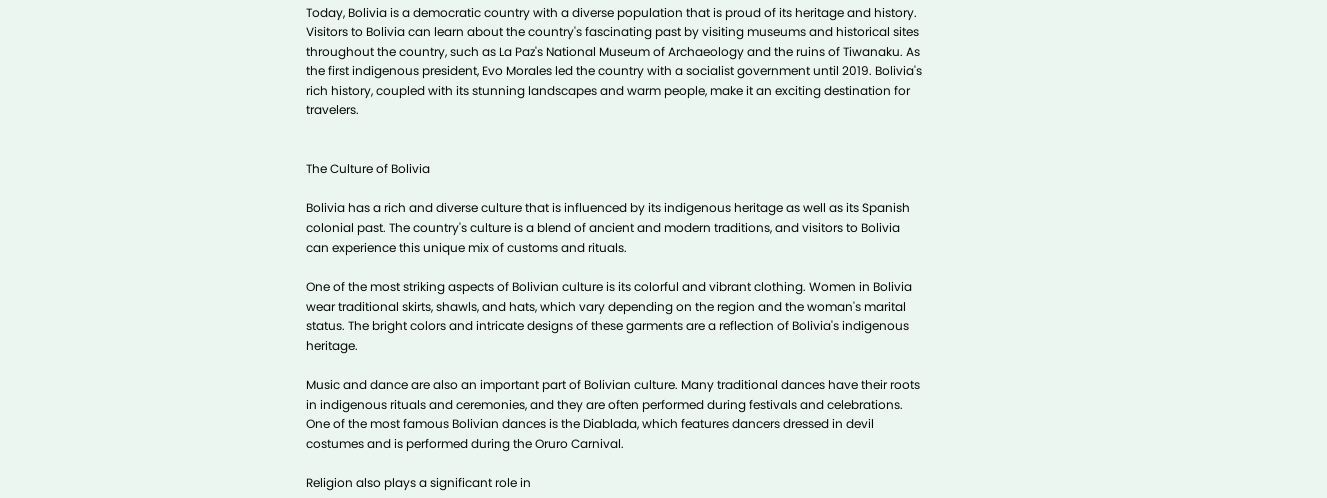Today, Bolivia is a democratic country with a diverse population that is proud of its heritage and history. Visitors to Bolivia can learn about the country's fascinating past by visiting museums and historical sites throughout the country, such as La Paz's National Museum of Archaeology and the ruins of Tiwanaku. As the first indigenous president, Evo Morales led the country with a socialist government until 2019. Bolivia's rich history, coupled with its stunning landscapes and warm people, make it an exciting destination for travelers.


The Culture of Bolivia

Bolivia has a rich and diverse culture that is influenced by its indigenous heritage as well as its Spanish colonial past. The country's culture is a blend of ancient and modern traditions, and visitors to Bolivia can experience this unique mix of customs and rituals.

One of the most striking aspects of Bolivian culture is its colorful and vibrant clothing. Women in Bolivia wear traditional skirts, shawls, and hats, which vary depending on the region and the woman's marital status. The bright colors and intricate designs of these garments are a reflection of Bolivia's indigenous heritage.

Music and dance are also an important part of Bolivian culture. Many traditional dances have their roots in indigenous rituals and ceremonies, and they are often performed during festivals and celebrations. One of the most famous Bolivian dances is the Diablada, which features dancers dressed in devil costumes and is performed during the Oruro Carnival.

Religion also plays a significant role in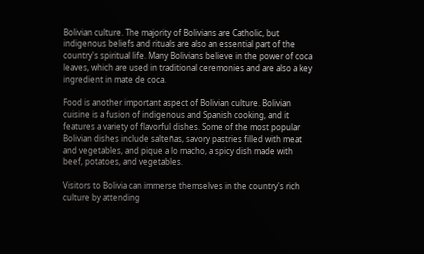Bolivian culture. The majority of Bolivians are Catholic, but indigenous beliefs and rituals are also an essential part of the country's spiritual life. Many Bolivians believe in the power of coca leaves, which are used in traditional ceremonies and are also a key ingredient in mate de coca.

Food is another important aspect of Bolivian culture. Bolivian cuisine is a fusion of indigenous and Spanish cooking, and it features a variety of flavorful dishes. Some of the most popular Bolivian dishes include salteñas, savory pastries filled with meat and vegetables, and pique a lo macho, a spicy dish made with beef, potatoes, and vegetables.

Visitors to Bolivia can immerse themselves in the country's rich culture by attending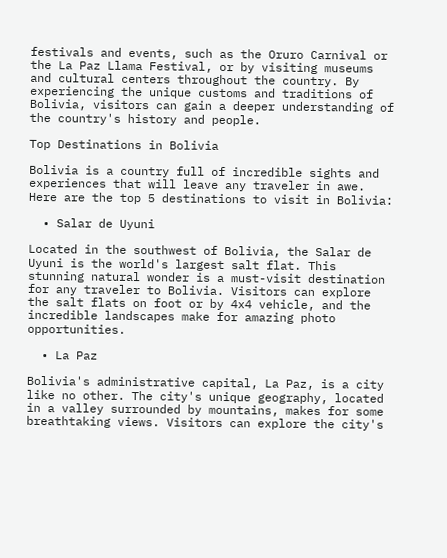festivals and events, such as the Oruro Carnival or the La Paz Llama Festival, or by visiting museums and cultural centers throughout the country. By experiencing the unique customs and traditions of Bolivia, visitors can gain a deeper understanding of the country's history and people.

Top Destinations in Bolivia

Bolivia is a country full of incredible sights and experiences that will leave any traveler in awe. Here are the top 5 destinations to visit in Bolivia:

  • Salar de Uyuni

Located in the southwest of Bolivia, the Salar de Uyuni is the world's largest salt flat. This stunning natural wonder is a must-visit destination for any traveler to Bolivia. Visitors can explore the salt flats on foot or by 4x4 vehicle, and the incredible landscapes make for amazing photo opportunities.

  • La Paz

Bolivia's administrative capital, La Paz, is a city like no other. The city's unique geography, located in a valley surrounded by mountains, makes for some breathtaking views. Visitors can explore the city's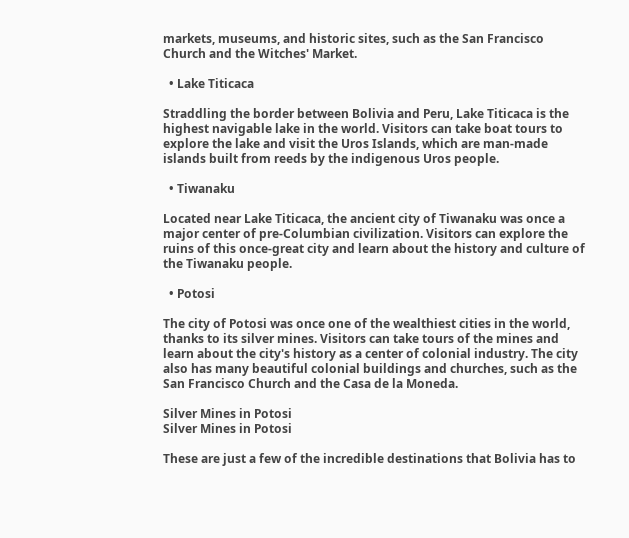markets, museums, and historic sites, such as the San Francisco Church and the Witches' Market.

  • Lake Titicaca

Straddling the border between Bolivia and Peru, Lake Titicaca is the highest navigable lake in the world. Visitors can take boat tours to explore the lake and visit the Uros Islands, which are man-made islands built from reeds by the indigenous Uros people.

  • Tiwanaku

Located near Lake Titicaca, the ancient city of Tiwanaku was once a major center of pre-Columbian civilization. Visitors can explore the ruins of this once-great city and learn about the history and culture of the Tiwanaku people.

  • Potosi

The city of Potosi was once one of the wealthiest cities in the world, thanks to its silver mines. Visitors can take tours of the mines and learn about the city's history as a center of colonial industry. The city also has many beautiful colonial buildings and churches, such as the San Francisco Church and the Casa de la Moneda.

Silver Mines in Potosi
Silver Mines in Potosi

These are just a few of the incredible destinations that Bolivia has to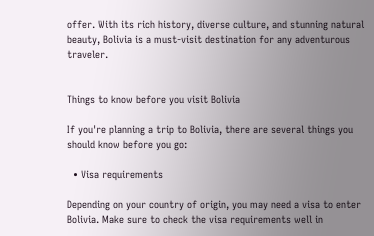offer. With its rich history, diverse culture, and stunning natural beauty, Bolivia is a must-visit destination for any adventurous traveler.


Things to know before you visit Bolivia

If you're planning a trip to Bolivia, there are several things you should know before you go:

  • Visa requirements

Depending on your country of origin, you may need a visa to enter Bolivia. Make sure to check the visa requirements well in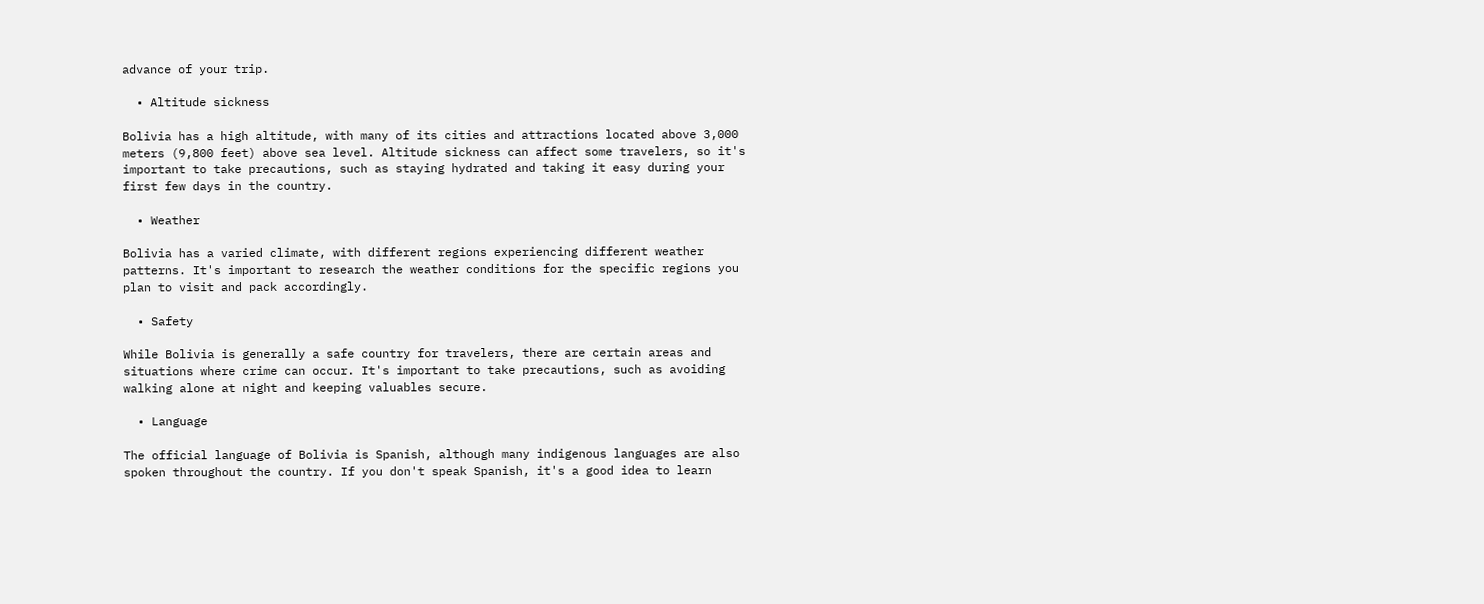advance of your trip.

  • Altitude sickness

Bolivia has a high altitude, with many of its cities and attractions located above 3,000 meters (9,800 feet) above sea level. Altitude sickness can affect some travelers, so it's important to take precautions, such as staying hydrated and taking it easy during your first few days in the country.

  • Weather

Bolivia has a varied climate, with different regions experiencing different weather patterns. It's important to research the weather conditions for the specific regions you plan to visit and pack accordingly.

  • Safety

While Bolivia is generally a safe country for travelers, there are certain areas and situations where crime can occur. It's important to take precautions, such as avoiding walking alone at night and keeping valuables secure.

  • Language

The official language of Bolivia is Spanish, although many indigenous languages are also spoken throughout the country. If you don't speak Spanish, it's a good idea to learn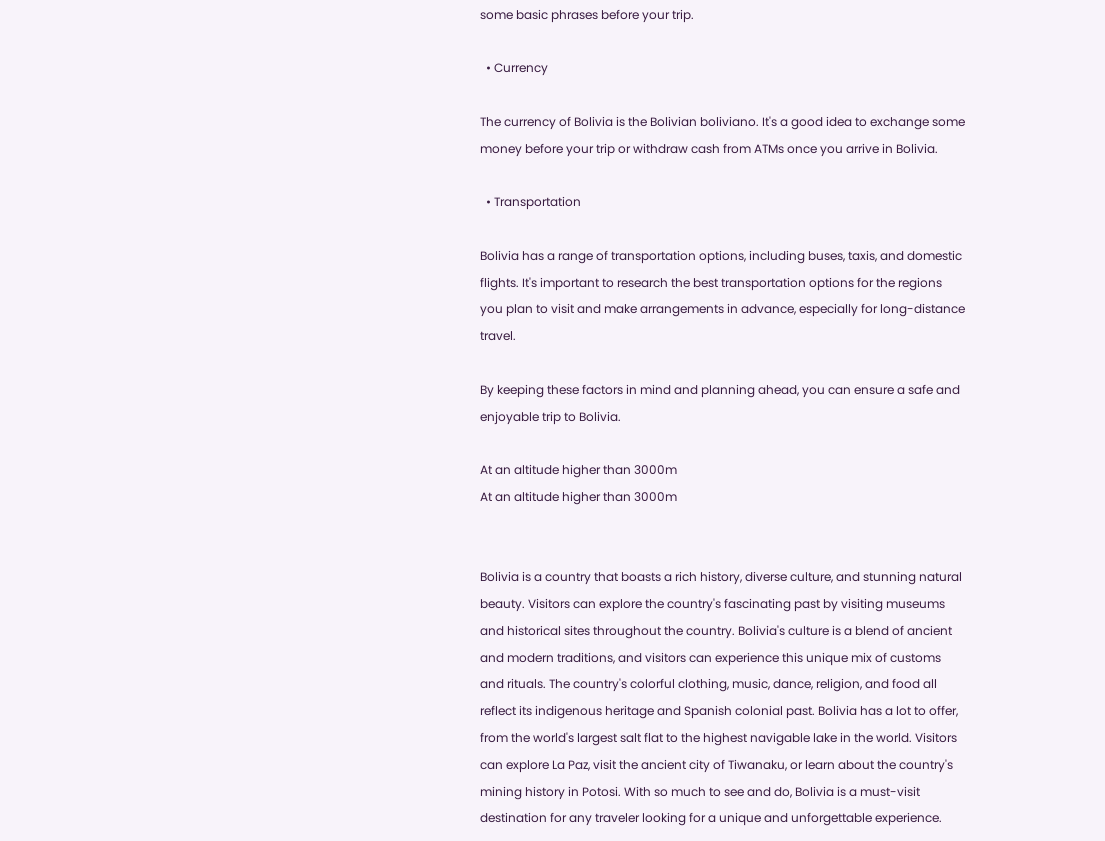some basic phrases before your trip.

  • Currency

The currency of Bolivia is the Bolivian boliviano. It's a good idea to exchange some money before your trip or withdraw cash from ATMs once you arrive in Bolivia.

  • Transportation

Bolivia has a range of transportation options, including buses, taxis, and domestic flights. It's important to research the best transportation options for the regions you plan to visit and make arrangements in advance, especially for long-distance travel.

By keeping these factors in mind and planning ahead, you can ensure a safe and enjoyable trip to Bolivia.

At an altitude higher than 3000m
At an altitude higher than 3000m


Bolivia is a country that boasts a rich history, diverse culture, and stunning natural beauty. Visitors can explore the country's fascinating past by visiting museums and historical sites throughout the country. Bolivia's culture is a blend of ancient and modern traditions, and visitors can experience this unique mix of customs and rituals. The country's colorful clothing, music, dance, religion, and food all reflect its indigenous heritage and Spanish colonial past. Bolivia has a lot to offer, from the world's largest salt flat to the highest navigable lake in the world. Visitors can explore La Paz, visit the ancient city of Tiwanaku, or learn about the country's mining history in Potosi. With so much to see and do, Bolivia is a must-visit destination for any traveler looking for a unique and unforgettable experience.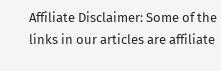Affiliate Disclaimer: Some of the links in our articles are affiliate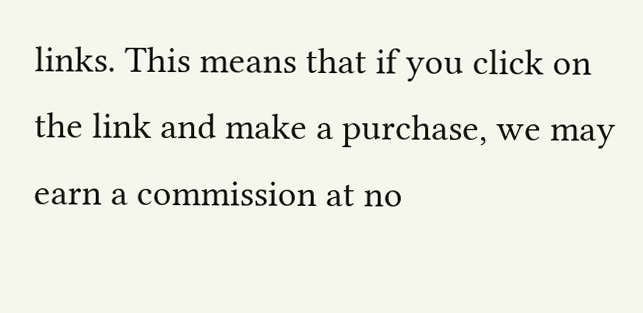links. This means that if you click on the link and make a purchase, we may earn a commission at no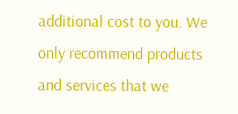additional cost to you. We only recommend products and services that we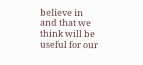believe in and that we think will be useful for our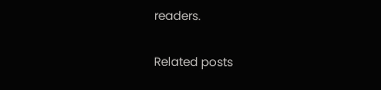readers.

Related posts